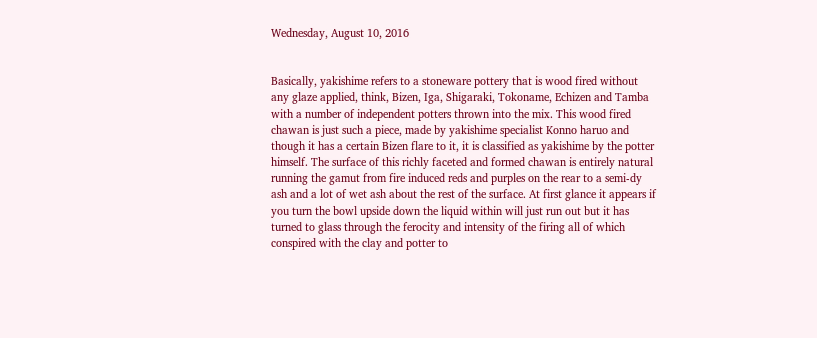Wednesday, August 10, 2016


Basically, yakishime refers to a stoneware pottery that is wood fired without any glaze applied, think, Bizen, Iga, Shigaraki, Tokoname, Echizen and Tamba with a number of independent potters thrown into the mix. This wood fired chawan is just such a piece, made by yakishime specialist Konno haruo and though it has a certain Bizen flare to it, it is classified as yakishime by the potter himself. The surface of this richly faceted and formed chawan is entirely natural running the gamut from fire induced reds and purples on the rear to a semi-dy ash and a lot of wet ash about the rest of the surface. At first glance it appears if you turn the bowl upside down the liquid within will just run out but it has turned to glass through the ferocity and intensity of the firing all of which conspired with the clay and potter to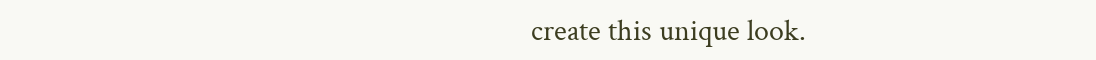create this unique look.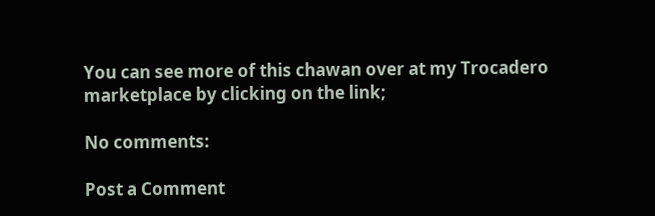You can see more of this chawan over at my Trocadero marketplace by clicking on the link;

No comments:

Post a Comment